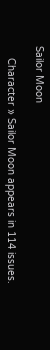Sailor Moon

    Character » Sailor Moon appears in 114 issues.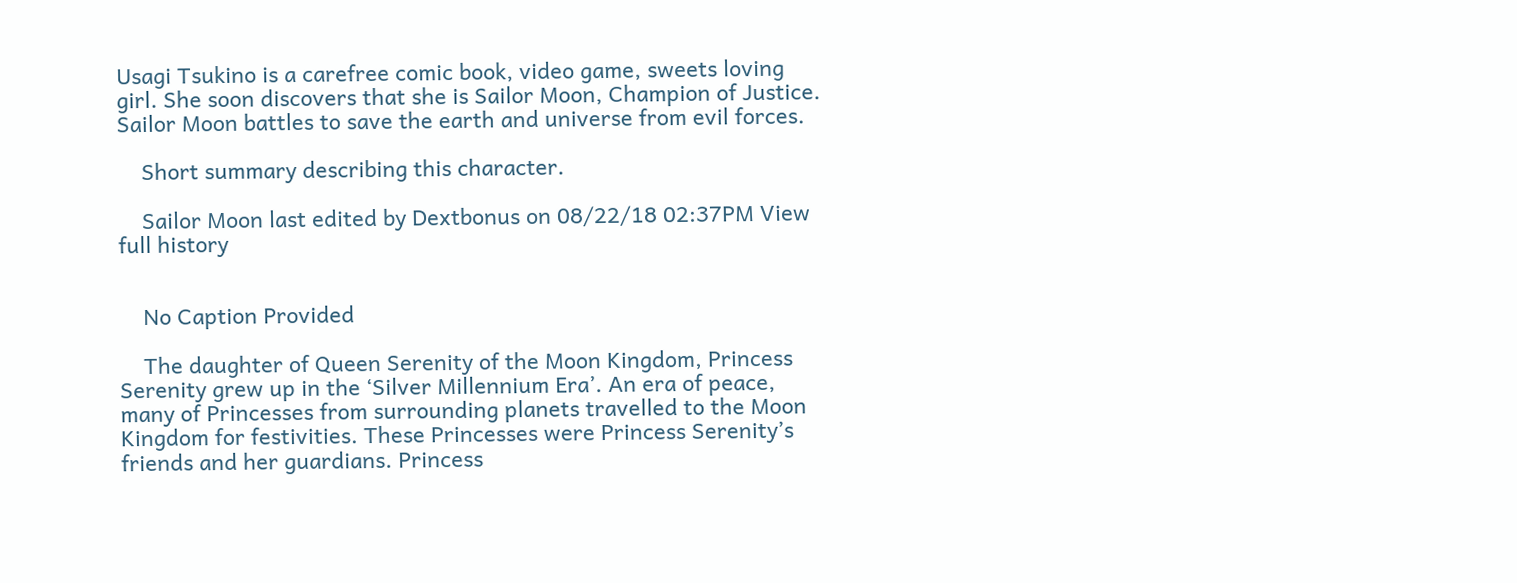Usagi Tsukino is a carefree comic book, video game, sweets loving girl. She soon discovers that she is Sailor Moon, Champion of Justice. Sailor Moon battles to save the earth and universe from evil forces.

    Short summary describing this character.

    Sailor Moon last edited by Dextbonus on 08/22/18 02:37PM View full history


    No Caption Provided

    The daughter of Queen Serenity of the Moon Kingdom, Princess Serenity grew up in the ‘Silver Millennium Era’. An era of peace, many of Princesses from surrounding planets travelled to the Moon Kingdom for festivities. These Princesses were Princess Serenity’s friends and her guardians. Princess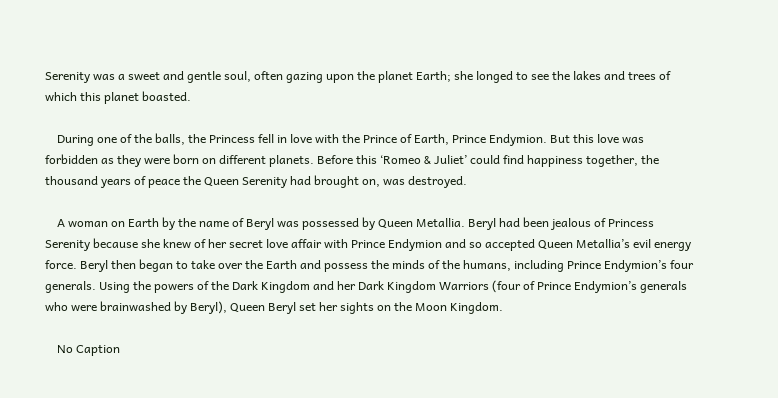Serenity was a sweet and gentle soul, often gazing upon the planet Earth; she longed to see the lakes and trees of which this planet boasted.

    During one of the balls, the Princess fell in love with the Prince of Earth, Prince Endymion. But this love was forbidden as they were born on different planets. Before this ‘Romeo & Juliet’ could find happiness together, the thousand years of peace the Queen Serenity had brought on, was destroyed.

    A woman on Earth by the name of Beryl was possessed by Queen Metallia. Beryl had been jealous of Princess Serenity because she knew of her secret love affair with Prince Endymion and so accepted Queen Metallia’s evil energy force. Beryl then began to take over the Earth and possess the minds of the humans, including Prince Endymion’s four generals. Using the powers of the Dark Kingdom and her Dark Kingdom Warriors (four of Prince Endymion’s generals who were brainwashed by Beryl), Queen Beryl set her sights on the Moon Kingdom.

    No Caption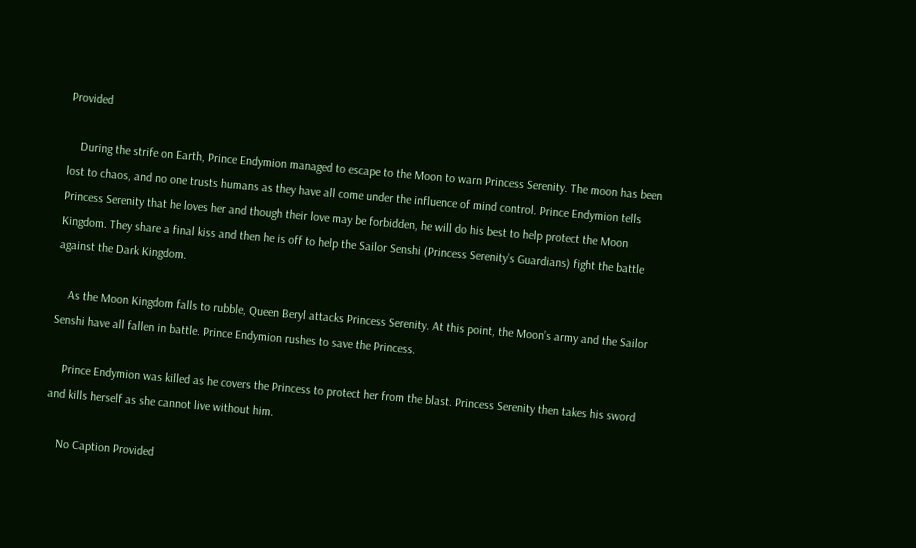Provided

    During the strife on Earth, Prince Endymion managed to escape to the Moon to warn Princess Serenity. The moon has been lost to chaos, and no one trusts humans as they have all come under the influence of mind control. Prince Endymion tells Princess Serenity that he loves her and though their love may be forbidden, he will do his best to help protect the Moon Kingdom. They share a final kiss and then he is off to help the Sailor Senshi (Princess Serenity’s Guardians) fight the battle against the Dark Kingdom.

    As the Moon Kingdom falls to rubble, Queen Beryl attacks Princess Serenity. At this point, the Moon’s army and the Sailor Senshi have all fallen in battle. Prince Endymion rushes to save the Princess.

    Prince Endymion was killed as he covers the Princess to protect her from the blast. Princess Serenity then takes his sword and kills herself as she cannot live without him.

    No Caption Provided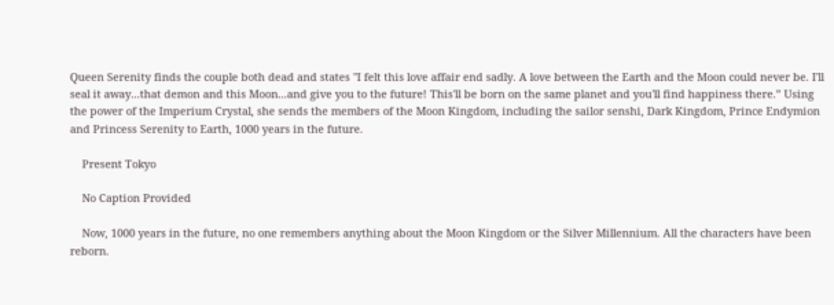Queen Serenity finds the couple both dead and states "I felt this love affair end sadly. A love between the Earth and the Moon could never be. I'll seal it away...that demon and this Moon...and give you to the future! This'll be born on the same planet and you'll find happiness there.” Using the power of the Imperium Crystal, she sends the members of the Moon Kingdom, including the sailor senshi, Dark Kingdom, Prince Endymion and Princess Serenity to Earth, 1000 years in the future.

    Present Tokyo

    No Caption Provided

    Now, 1000 years in the future, no one remembers anything about the Moon Kingdom or the Silver Millennium. All the characters have been reborn.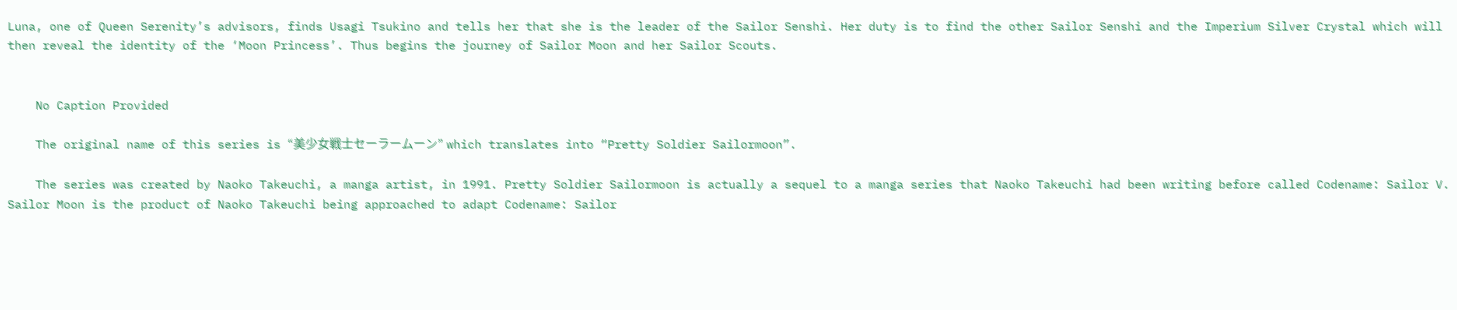Luna, one of Queen Serenity’s advisors, finds Usagi Tsukino and tells her that she is the leader of the Sailor Senshi. Her duty is to find the other Sailor Senshi and the Imperium Silver Crystal which will then reveal the identity of the ‘Moon Princess’. Thus begins the journey of Sailor Moon and her Sailor Scouts.


    No Caption Provided

    The original name of this series is “美少女戦士セーラームーン” which translates into “Pretty Soldier Sailormoon”.

    The series was created by Naoko Takeuchi, a manga artist, in 1991. Pretty Soldier Sailormoon is actually a sequel to a manga series that Naoko Takeuchi had been writing before called Codename: Sailor V. Sailor Moon is the product of Naoko Takeuchi being approached to adapt Codename: Sailor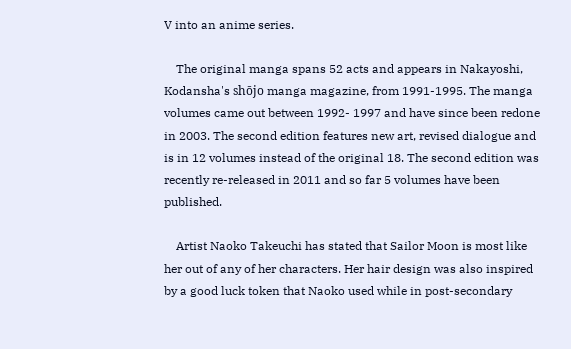V into an anime series.

    The original manga spans 52 acts and appears in Nakayoshi, Kodansha's shōjo manga magazine, from 1991-1995. The manga volumes came out between 1992- 1997 and have since been redone in 2003. The second edition features new art, revised dialogue and is in 12 volumes instead of the original 18. The second edition was recently re-released in 2011 and so far 5 volumes have been published.

    Artist Naoko Takeuchi has stated that Sailor Moon is most like her out of any of her characters. Her hair design was also inspired by a good luck token that Naoko used while in post-secondary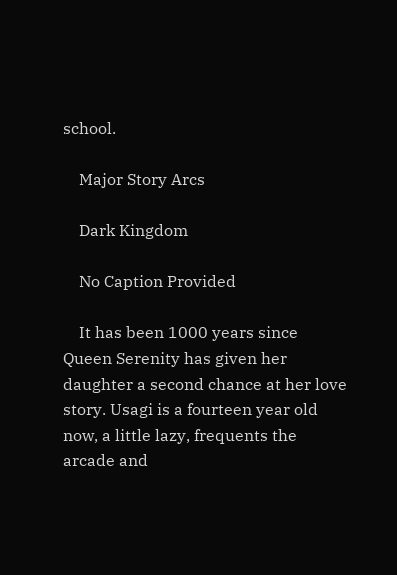school.

    Major Story Arcs

    Dark Kingdom

    No Caption Provided

    It has been 1000 years since Queen Serenity has given her daughter a second chance at her love story. Usagi is a fourteen year old now, a little lazy, frequents the arcade and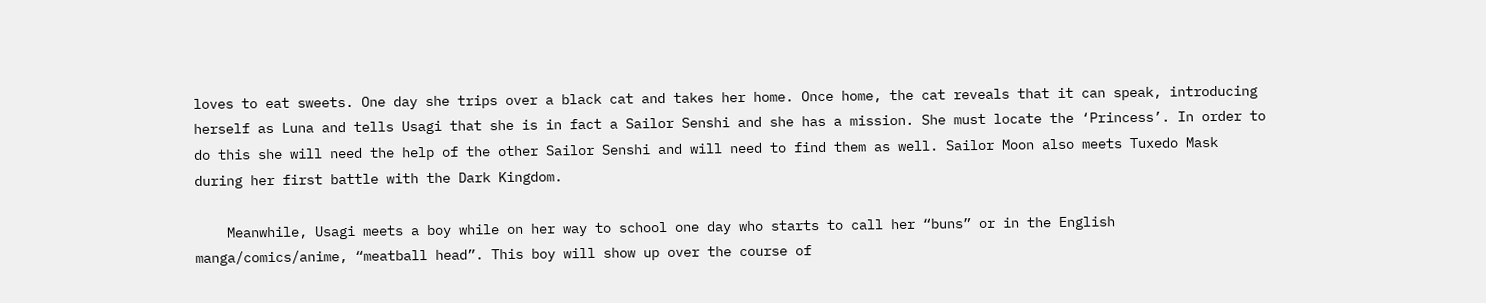loves to eat sweets. One day she trips over a black cat and takes her home. Once home, the cat reveals that it can speak, introducing herself as Luna and tells Usagi that she is in fact a Sailor Senshi and she has a mission. She must locate the ‘Princess’. In order to do this she will need the help of the other Sailor Senshi and will need to find them as well. Sailor Moon also meets Tuxedo Mask during her first battle with the Dark Kingdom.

    Meanwhile, Usagi meets a boy while on her way to school one day who starts to call her “buns” or in the English manga/comics/anime, “meatball head”. This boy will show up over the course of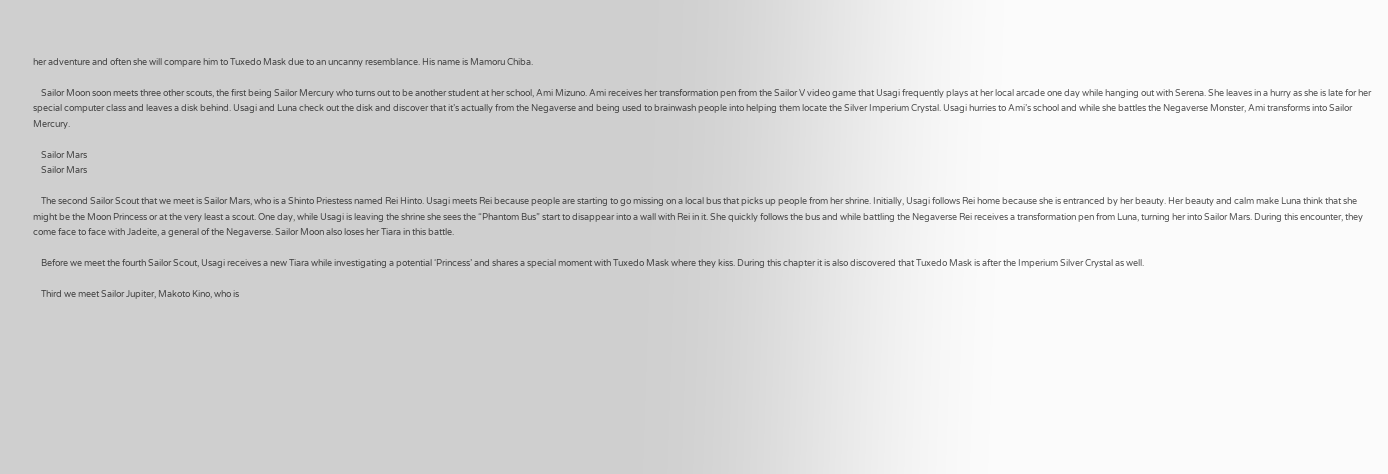her adventure and often she will compare him to Tuxedo Mask due to an uncanny resemblance. His name is Mamoru Chiba.

    Sailor Moon soon meets three other scouts, the first being Sailor Mercury who turns out to be another student at her school, Ami Mizuno. Ami receives her transformation pen from the Sailor V video game that Usagi frequently plays at her local arcade one day while hanging out with Serena. She leaves in a hurry as she is late for her special computer class and leaves a disk behind. Usagi and Luna check out the disk and discover that it’s actually from the Negaverse and being used to brainwash people into helping them locate the Silver Imperium Crystal. Usagi hurries to Ami’s school and while she battles the Negaverse Monster, Ami transforms into Sailor Mercury.

    Sailor Mars
    Sailor Mars

    The second Sailor Scout that we meet is Sailor Mars, who is a Shinto Priestess named Rei Hinto. Usagi meets Rei because people are starting to go missing on a local bus that picks up people from her shrine. Initially, Usagi follows Rei home because she is entranced by her beauty. Her beauty and calm make Luna think that she might be the Moon Princess or at the very least a scout. One day, while Usagi is leaving the shrine she sees the “Phantom Bus” start to disappear into a wall with Rei in it. She quickly follows the bus and while battling the Negaverse Rei receives a transformation pen from Luna, turning her into Sailor Mars. During this encounter, they come face to face with Jadeite, a general of the Negaverse. Sailor Moon also loses her Tiara in this battle.

    Before we meet the fourth Sailor Scout, Usagi receives a new Tiara while investigating a potential ‘Princess’ and shares a special moment with Tuxedo Mask where they kiss. During this chapter it is also discovered that Tuxedo Mask is after the Imperium Silver Crystal as well.

    Third we meet Sailor Jupiter, Makoto Kino, who is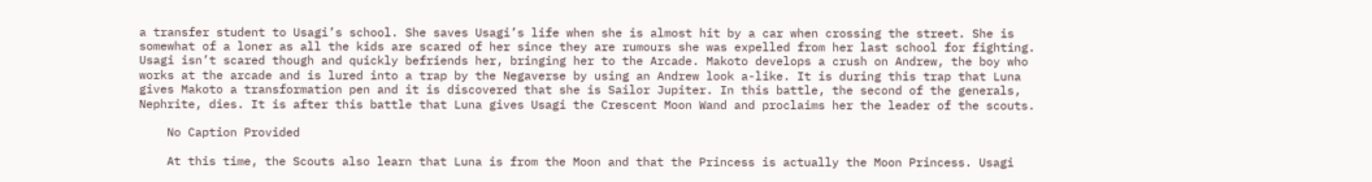a transfer student to Usagi’s school. She saves Usagi’s life when she is almost hit by a car when crossing the street. She is somewhat of a loner as all the kids are scared of her since they are rumours she was expelled from her last school for fighting. Usagi isn’t scared though and quickly befriends her, bringing her to the Arcade. Makoto develops a crush on Andrew, the boy who works at the arcade and is lured into a trap by the Negaverse by using an Andrew look a-like. It is during this trap that Luna gives Makoto a transformation pen and it is discovered that she is Sailor Jupiter. In this battle, the second of the generals, Nephrite, dies. It is after this battle that Luna gives Usagi the Crescent Moon Wand and proclaims her the leader of the scouts.

    No Caption Provided

    At this time, the Scouts also learn that Luna is from the Moon and that the Princess is actually the Moon Princess. Usagi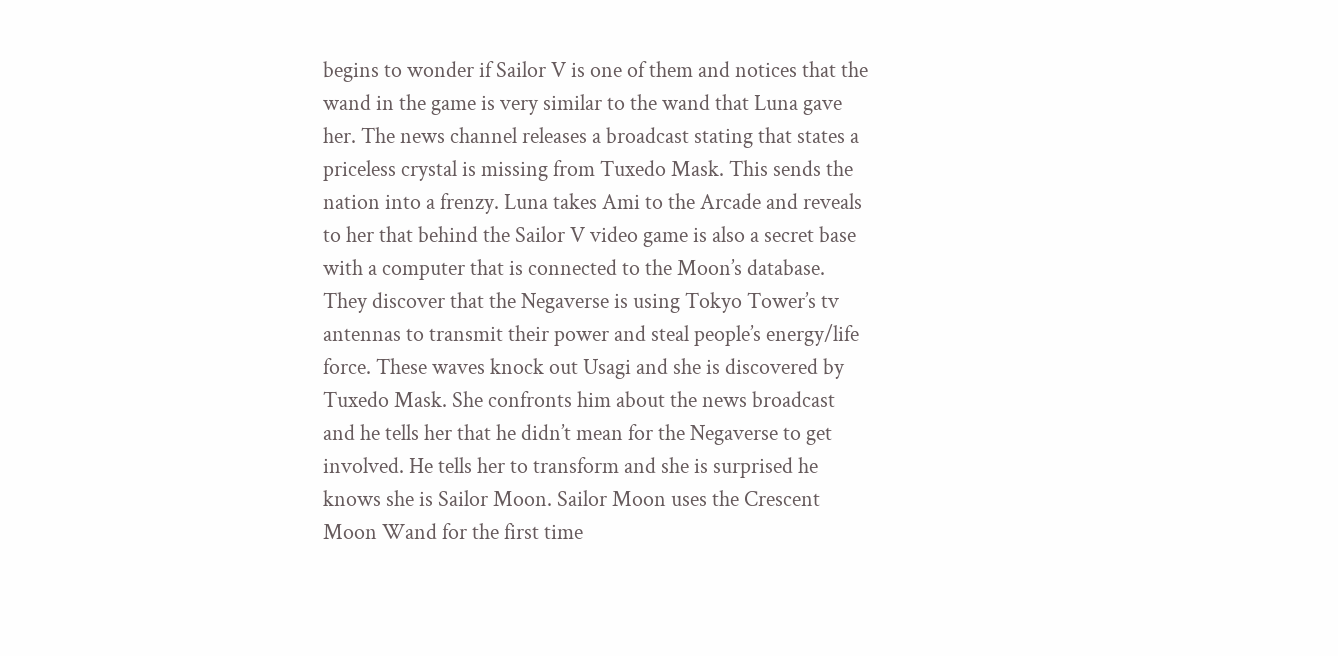begins to wonder if Sailor V is one of them and notices that the wand in the game is very similar to the wand that Luna gave her. The news channel releases a broadcast stating that states a priceless crystal is missing from Tuxedo Mask. This sends the nation into a frenzy. Luna takes Ami to the Arcade and reveals to her that behind the Sailor V video game is also a secret base with a computer that is connected to the Moon’s database. They discover that the Negaverse is using Tokyo Tower’s tv antennas to transmit their power and steal people’s energy/life force. These waves knock out Usagi and she is discovered by Tuxedo Mask. She confronts him about the news broadcast and he tells her that he didn’t mean for the Negaverse to get involved. He tells her to transform and she is surprised he knows she is Sailor Moon. Sailor Moon uses the Crescent Moon Wand for the first time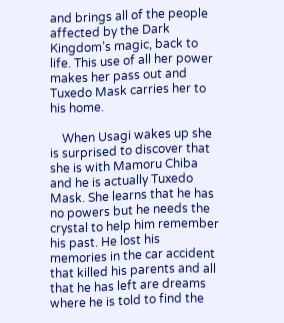and brings all of the people affected by the Dark Kingdom’s magic, back to life. This use of all her power makes her pass out and Tuxedo Mask carries her to his home.

    When Usagi wakes up she is surprised to discover that she is with Mamoru Chiba and he is actually Tuxedo Mask. She learns that he has no powers but he needs the crystal to help him remember his past. He lost his memories in the car accident that killed his parents and all that he has left are dreams where he is told to find the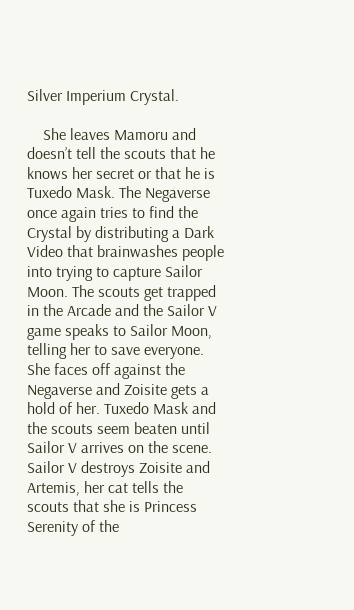Silver Imperium Crystal.

    She leaves Mamoru and doesn’t tell the scouts that he knows her secret or that he is Tuxedo Mask. The Negaverse once again tries to find the Crystal by distributing a Dark Video that brainwashes people into trying to capture Sailor Moon. The scouts get trapped in the Arcade and the Sailor V game speaks to Sailor Moon, telling her to save everyone. She faces off against the Negaverse and Zoisite gets a hold of her. Tuxedo Mask and the scouts seem beaten until Sailor V arrives on the scene. Sailor V destroys Zoisite and Artemis, her cat tells the scouts that she is Princess Serenity of the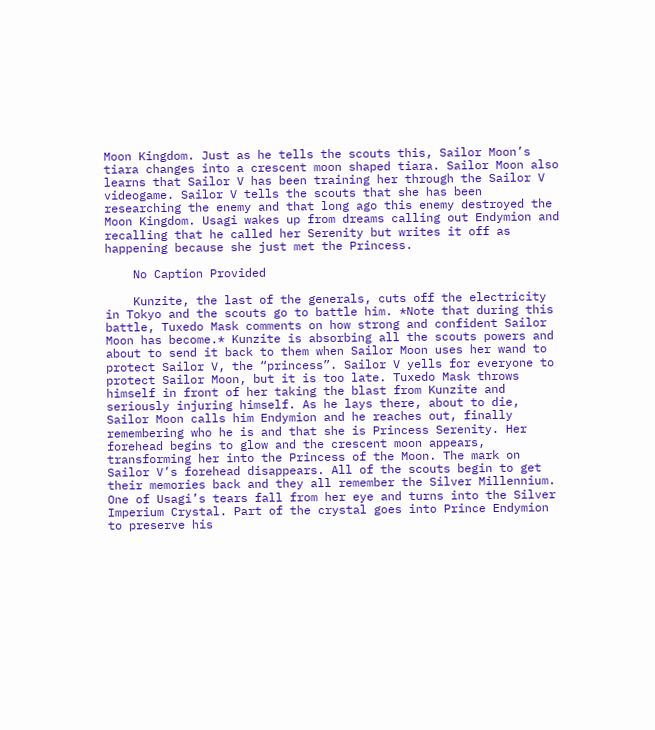Moon Kingdom. Just as he tells the scouts this, Sailor Moon’s tiara changes into a crescent moon shaped tiara. Sailor Moon also learns that Sailor V has been training her through the Sailor V videogame. Sailor V tells the scouts that she has been researching the enemy and that long ago this enemy destroyed the Moon Kingdom. Usagi wakes up from dreams calling out Endymion and recalling that he called her Serenity but writes it off as happening because she just met the Princess.

    No Caption Provided

    Kunzite, the last of the generals, cuts off the electricity in Tokyo and the scouts go to battle him. *Note that during this battle, Tuxedo Mask comments on how strong and confident Sailor Moon has become.* Kunzite is absorbing all the scouts powers and about to send it back to them when Sailor Moon uses her wand to protect Sailor V, the “princess”. Sailor V yells for everyone to protect Sailor Moon, but it is too late. Tuxedo Mask throws himself in front of her taking the blast from Kunzite and seriously injuring himself. As he lays there, about to die, Sailor Moon calls him Endymion and he reaches out, finally remembering who he is and that she is Princess Serenity. Her forehead begins to glow and the crescent moon appears, transforming her into the Princess of the Moon. The mark on Sailor V’s forehead disappears. All of the scouts begin to get their memories back and they all remember the Silver Millennium. One of Usagi’s tears fall from her eye and turns into the Silver Imperium Crystal. Part of the crystal goes into Prince Endymion to preserve his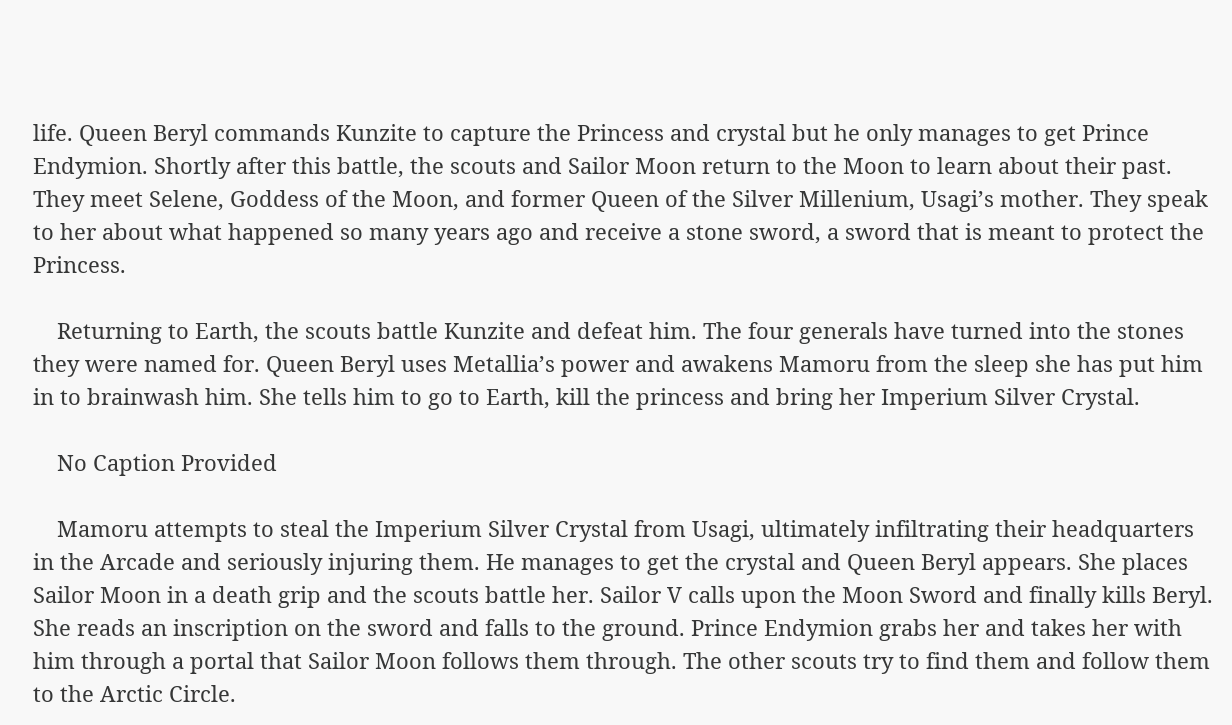life. Queen Beryl commands Kunzite to capture the Princess and crystal but he only manages to get Prince Endymion. Shortly after this battle, the scouts and Sailor Moon return to the Moon to learn about their past. They meet Selene, Goddess of the Moon, and former Queen of the Silver Millenium, Usagi’s mother. They speak to her about what happened so many years ago and receive a stone sword, a sword that is meant to protect the Princess.

    Returning to Earth, the scouts battle Kunzite and defeat him. The four generals have turned into the stones they were named for. Queen Beryl uses Metallia’s power and awakens Mamoru from the sleep she has put him in to brainwash him. She tells him to go to Earth, kill the princess and bring her Imperium Silver Crystal.

    No Caption Provided

    Mamoru attempts to steal the Imperium Silver Crystal from Usagi, ultimately infiltrating their headquarters in the Arcade and seriously injuring them. He manages to get the crystal and Queen Beryl appears. She places Sailor Moon in a death grip and the scouts battle her. Sailor V calls upon the Moon Sword and finally kills Beryl. She reads an inscription on the sword and falls to the ground. Prince Endymion grabs her and takes her with him through a portal that Sailor Moon follows them through. The other scouts try to find them and follow them to the Arctic Circle.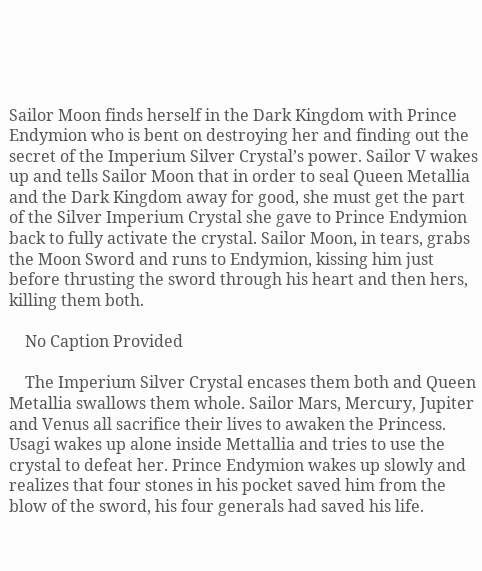Sailor Moon finds herself in the Dark Kingdom with Prince Endymion who is bent on destroying her and finding out the secret of the Imperium Silver Crystal’s power. Sailor V wakes up and tells Sailor Moon that in order to seal Queen Metallia and the Dark Kingdom away for good, she must get the part of the Silver Imperium Crystal she gave to Prince Endymion back to fully activate the crystal. Sailor Moon, in tears, grabs the Moon Sword and runs to Endymion, kissing him just before thrusting the sword through his heart and then hers, killing them both.

    No Caption Provided

    The Imperium Silver Crystal encases them both and Queen Metallia swallows them whole. Sailor Mars, Mercury, Jupiter and Venus all sacrifice their lives to awaken the Princess. Usagi wakes up alone inside Mettallia and tries to use the crystal to defeat her. Prince Endymion wakes up slowly and realizes that four stones in his pocket saved him from the blow of the sword, his four generals had saved his life.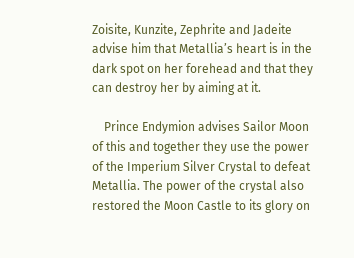Zoisite, Kunzite, Zephrite and Jadeite advise him that Metallia’s heart is in the dark spot on her forehead and that they can destroy her by aiming at it.

    Prince Endymion advises Sailor Moon of this and together they use the power of the Imperium Silver Crystal to defeat Metallia. The power of the crystal also restored the Moon Castle to its glory on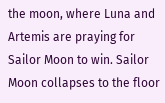the moon, where Luna and Artemis are praying for Sailor Moon to win. Sailor Moon collapses to the floor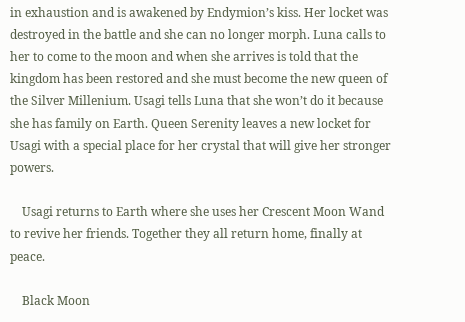in exhaustion and is awakened by Endymion’s kiss. Her locket was destroyed in the battle and she can no longer morph. Luna calls to her to come to the moon and when she arrives is told that the kingdom has been restored and she must become the new queen of the Silver Millenium. Usagi tells Luna that she won’t do it because she has family on Earth. Queen Serenity leaves a new locket for Usagi with a special place for her crystal that will give her stronger powers.

    Usagi returns to Earth where she uses her Crescent Moon Wand to revive her friends. Together they all return home, finally at peace.

    Black Moon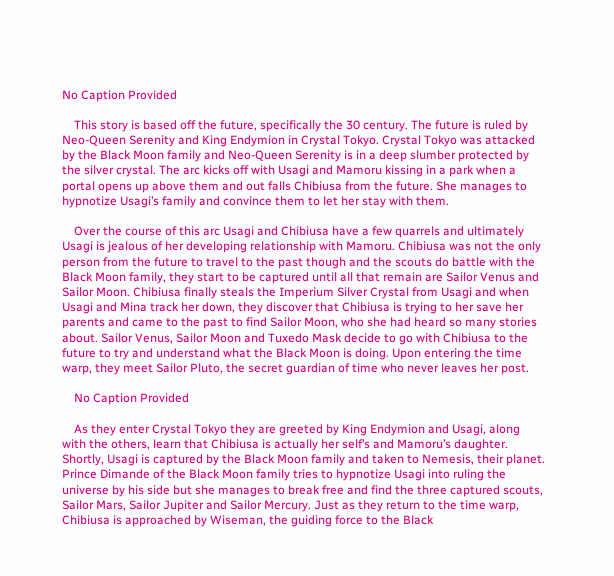No Caption Provided

    This story is based off the future, specifically the 30 century. The future is ruled by Neo-Queen Serenity and King Endymion in Crystal Tokyo. Crystal Tokyo was attacked by the Black Moon family and Neo-Queen Serenity is in a deep slumber protected by the silver crystal. The arc kicks off with Usagi and Mamoru kissing in a park when a portal opens up above them and out falls Chibiusa from the future. She manages to hypnotize Usagi’s family and convince them to let her stay with them.

    Over the course of this arc Usagi and Chibiusa have a few quarrels and ultimately Usagi is jealous of her developing relationship with Mamoru. Chibiusa was not the only person from the future to travel to the past though and the scouts do battle with the Black Moon family, they start to be captured until all that remain are Sailor Venus and Sailor Moon. Chibiusa finally steals the Imperium Silver Crystal from Usagi and when Usagi and Mina track her down, they discover that Chibiusa is trying to her save her parents and came to the past to find Sailor Moon, who she had heard so many stories about. Sailor Venus, Sailor Moon and Tuxedo Mask decide to go with Chibiusa to the future to try and understand what the Black Moon is doing. Upon entering the time warp, they meet Sailor Pluto, the secret guardian of time who never leaves her post.

    No Caption Provided

    As they enter Crystal Tokyo they are greeted by King Endymion and Usagi, along with the others, learn that Chibiusa is actually her self’s and Mamoru’s daughter. Shortly, Usagi is captured by the Black Moon family and taken to Nemesis, their planet. Prince Dimande of the Black Moon family tries to hypnotize Usagi into ruling the universe by his side but she manages to break free and find the three captured scouts, Sailor Mars, Sailor Jupiter and Sailor Mercury. Just as they return to the time warp, Chibiusa is approached by Wiseman, the guiding force to the Black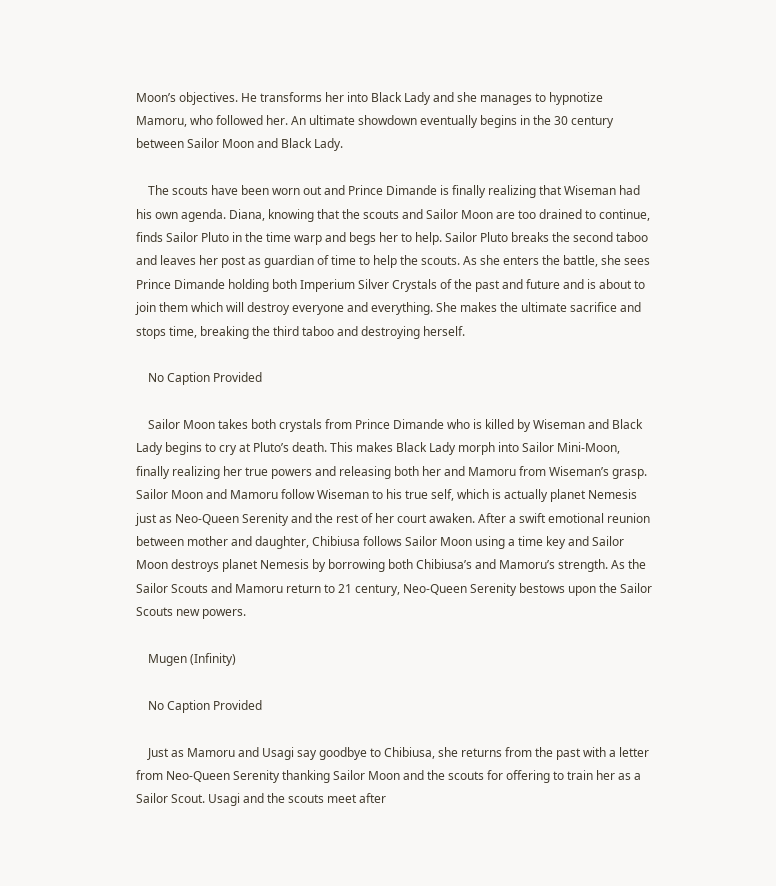Moon’s objectives. He transforms her into Black Lady and she manages to hypnotize Mamoru, who followed her. An ultimate showdown eventually begins in the 30 century between Sailor Moon and Black Lady.

    The scouts have been worn out and Prince Dimande is finally realizing that Wiseman had his own agenda. Diana, knowing that the scouts and Sailor Moon are too drained to continue, finds Sailor Pluto in the time warp and begs her to help. Sailor Pluto breaks the second taboo and leaves her post as guardian of time to help the scouts. As she enters the battle, she sees Prince Dimande holding both Imperium Silver Crystals of the past and future and is about to join them which will destroy everyone and everything. She makes the ultimate sacrifice and stops time, breaking the third taboo and destroying herself.

    No Caption Provided

    Sailor Moon takes both crystals from Prince Dimande who is killed by Wiseman and Black Lady begins to cry at Pluto’s death. This makes Black Lady morph into Sailor Mini-Moon, finally realizing her true powers and releasing both her and Mamoru from Wiseman’s grasp. Sailor Moon and Mamoru follow Wiseman to his true self, which is actually planet Nemesis just as Neo-Queen Serenity and the rest of her court awaken. After a swift emotional reunion between mother and daughter, Chibiusa follows Sailor Moon using a time key and Sailor Moon destroys planet Nemesis by borrowing both Chibiusa’s and Mamoru’s strength. As the Sailor Scouts and Mamoru return to 21 century, Neo-Queen Serenity bestows upon the Sailor Scouts new powers.

    Mugen (Infinity)

    No Caption Provided

    Just as Mamoru and Usagi say goodbye to Chibiusa, she returns from the past with a letter from Neo-Queen Serenity thanking Sailor Moon and the scouts for offering to train her as a Sailor Scout. Usagi and the scouts meet after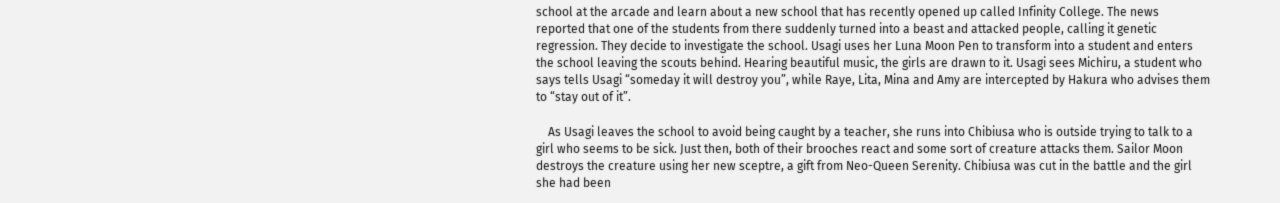school at the arcade and learn about a new school that has recently opened up called Infinity College. The news reported that one of the students from there suddenly turned into a beast and attacked people, calling it genetic regression. They decide to investigate the school. Usagi uses her Luna Moon Pen to transform into a student and enters the school leaving the scouts behind. Hearing beautiful music, the girls are drawn to it. Usagi sees Michiru, a student who says tells Usagi “someday it will destroy you”, while Raye, Lita, Mina and Amy are intercepted by Hakura who advises them to “stay out of it”.

    As Usagi leaves the school to avoid being caught by a teacher, she runs into Chibiusa who is outside trying to talk to a girl who seems to be sick. Just then, both of their brooches react and some sort of creature attacks them. Sailor Moon destroys the creature using her new sceptre, a gift from Neo-Queen Serenity. Chibiusa was cut in the battle and the girl she had been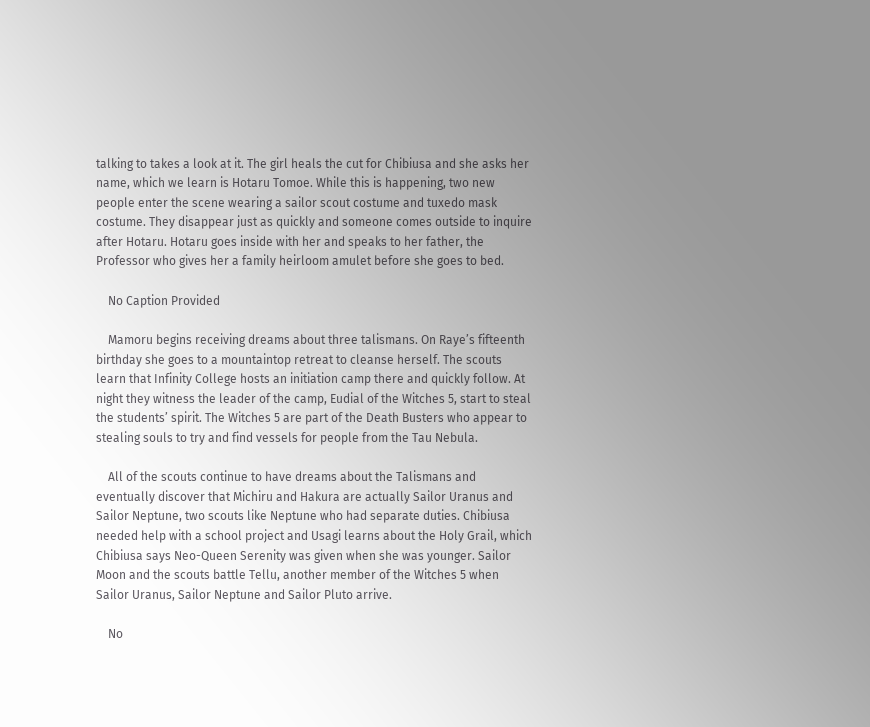talking to takes a look at it. The girl heals the cut for Chibiusa and she asks her name, which we learn is Hotaru Tomoe. While this is happening, two new people enter the scene wearing a sailor scout costume and tuxedo mask costume. They disappear just as quickly and someone comes outside to inquire after Hotaru. Hotaru goes inside with her and speaks to her father, the Professor who gives her a family heirloom amulet before she goes to bed.

    No Caption Provided

    Mamoru begins receiving dreams about three talismans. On Raye’s fifteenth birthday she goes to a mountaintop retreat to cleanse herself. The scouts learn that Infinity College hosts an initiation camp there and quickly follow. At night they witness the leader of the camp, Eudial of the Witches 5, start to steal the students’ spirit. The Witches 5 are part of the Death Busters who appear to stealing souls to try and find vessels for people from the Tau Nebula.

    All of the scouts continue to have dreams about the Talismans and eventually discover that Michiru and Hakura are actually Sailor Uranus and Sailor Neptune, two scouts like Neptune who had separate duties. Chibiusa needed help with a school project and Usagi learns about the Holy Grail, which Chibiusa says Neo-Queen Serenity was given when she was younger. Sailor Moon and the scouts battle Tellu, another member of the Witches 5 when Sailor Uranus, Sailor Neptune and Sailor Pluto arrive.

    No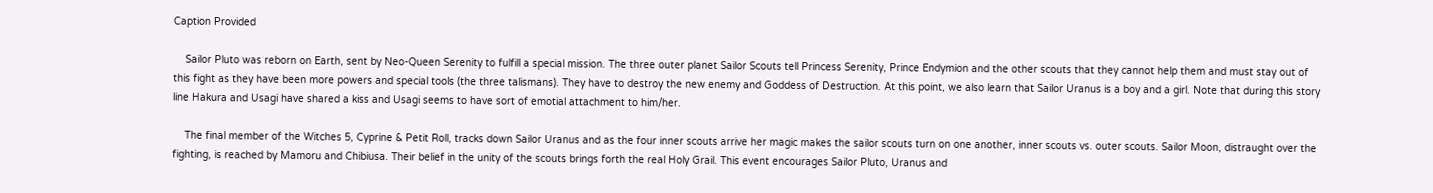Caption Provided

    Sailor Pluto was reborn on Earth, sent by Neo-Queen Serenity to fulfill a special mission. The three outer planet Sailor Scouts tell Princess Serenity, Prince Endymion and the other scouts that they cannot help them and must stay out of this fight as they have been more powers and special tools (the three talismans). They have to destroy the new enemy and Goddess of Destruction. At this point, we also learn that Sailor Uranus is a boy and a girl. Note that during this story line Hakura and Usagi have shared a kiss and Usagi seems to have sort of emotial attachment to him/her.

    The final member of the Witches 5, Cyprine & Petit Roll, tracks down Sailor Uranus and as the four inner scouts arrive her magic makes the sailor scouts turn on one another, inner scouts vs. outer scouts. Sailor Moon, distraught over the fighting, is reached by Mamoru and Chibiusa. Their belief in the unity of the scouts brings forth the real Holy Grail. This event encourages Sailor Pluto, Uranus and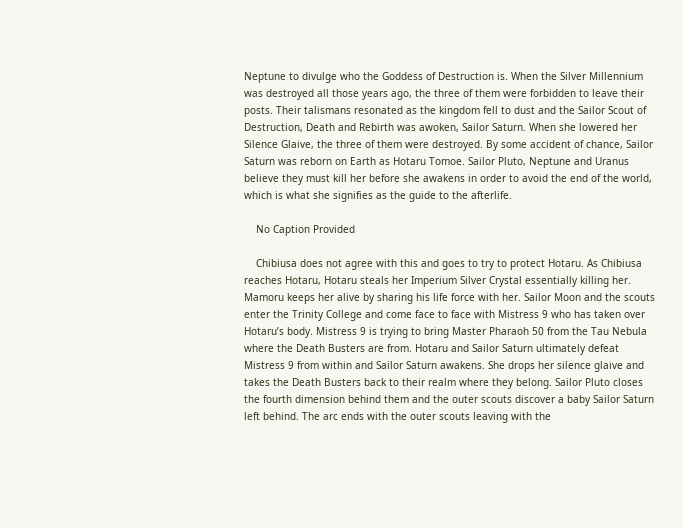Neptune to divulge who the Goddess of Destruction is. When the Silver Millennium was destroyed all those years ago, the three of them were forbidden to leave their posts. Their talismans resonated as the kingdom fell to dust and the Sailor Scout of Destruction, Death and Rebirth was awoken, Sailor Saturn. When she lowered her Silence Glaive, the three of them were destroyed. By some accident of chance, Sailor Saturn was reborn on Earth as Hotaru Tomoe. Sailor Pluto, Neptune and Uranus believe they must kill her before she awakens in order to avoid the end of the world, which is what she signifies as the guide to the afterlife.

    No Caption Provided

    Chibiusa does not agree with this and goes to try to protect Hotaru. As Chibiusa reaches Hotaru, Hotaru steals her Imperium Silver Crystal essentially killing her. Mamoru keeps her alive by sharing his life force with her. Sailor Moon and the scouts enter the Trinity College and come face to face with Mistress 9 who has taken over Hotaru’s body. Mistress 9 is trying to bring Master Pharaoh 50 from the Tau Nebula where the Death Busters are from. Hotaru and Sailor Saturn ultimately defeat Mistress 9 from within and Sailor Saturn awakens. She drops her silence glaive and takes the Death Busters back to their realm where they belong. Sailor Pluto closes the fourth dimension behind them and the outer scouts discover a baby Sailor Saturn left behind. The arc ends with the outer scouts leaving with the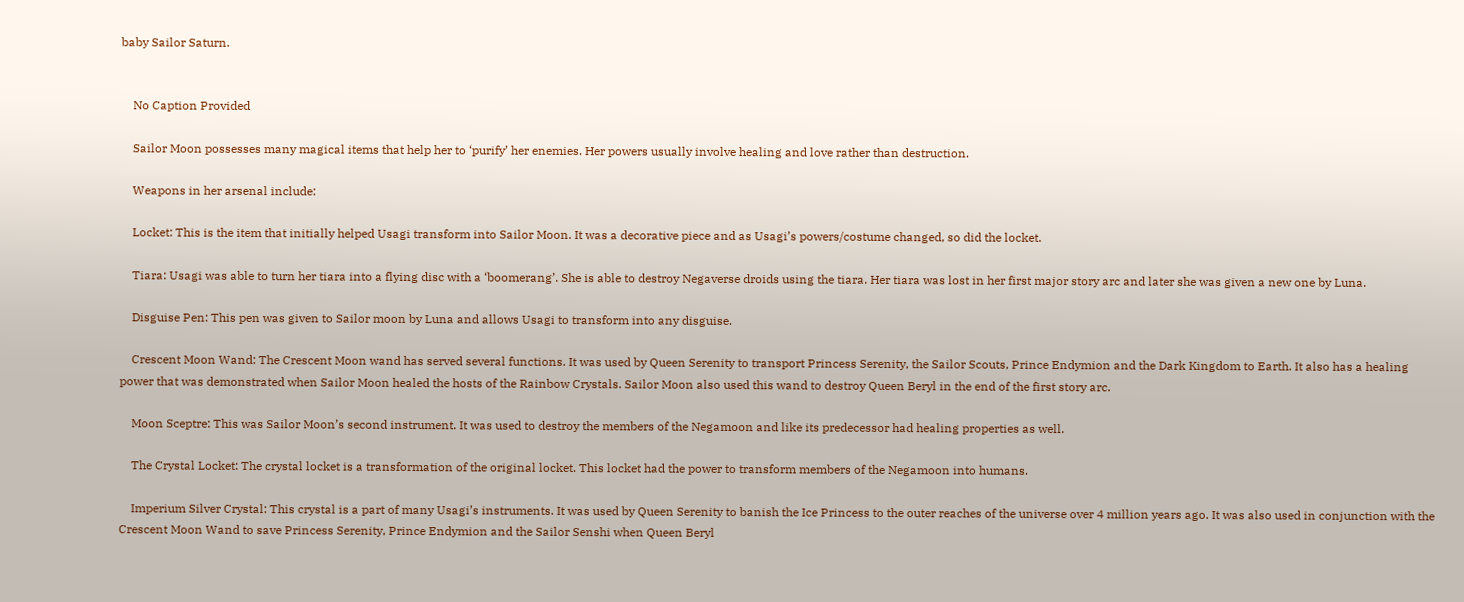baby Sailor Saturn.


    No Caption Provided

    Sailor Moon possesses many magical items that help her to ‘purify’ her enemies. Her powers usually involve healing and love rather than destruction.

    Weapons in her arsenal include:

    Locket: This is the item that initially helped Usagi transform into Sailor Moon. It was a decorative piece and as Usagi’s powers/costume changed, so did the locket.

    Tiara: Usagi was able to turn her tiara into a flying disc with a ‘boomerang’. She is able to destroy Negaverse droids using the tiara. Her tiara was lost in her first major story arc and later she was given a new one by Luna.

    Disguise Pen: This pen was given to Sailor moon by Luna and allows Usagi to transform into any disguise.

    Crescent Moon Wand: The Crescent Moon wand has served several functions. It was used by Queen Serenity to transport Princess Serenity, the Sailor Scouts, Prince Endymion and the Dark Kingdom to Earth. It also has a healing power that was demonstrated when Sailor Moon healed the hosts of the Rainbow Crystals. Sailor Moon also used this wand to destroy Queen Beryl in the end of the first story arc.

    Moon Sceptre: This was Sailor Moon’s second instrument. It was used to destroy the members of the Negamoon and like its predecessor had healing properties as well.

    The Crystal Locket: The crystal locket is a transformation of the original locket. This locket had the power to transform members of the Negamoon into humans.

    Imperium Silver Crystal: This crystal is a part of many Usagi’s instruments. It was used by Queen Serenity to banish the Ice Princess to the outer reaches of the universe over 4 million years ago. It was also used in conjunction with the Crescent Moon Wand to save Princess Serenity, Prince Endymion and the Sailor Senshi when Queen Beryl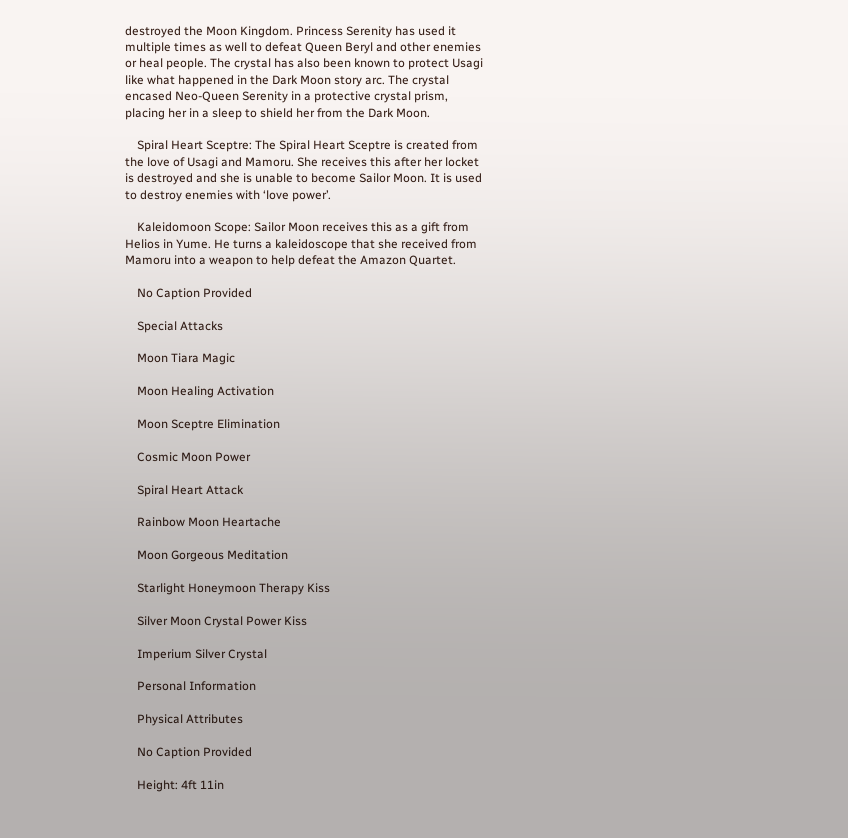destroyed the Moon Kingdom. Princess Serenity has used it multiple times as well to defeat Queen Beryl and other enemies or heal people. The crystal has also been known to protect Usagi like what happened in the Dark Moon story arc. The crystal encased Neo-Queen Serenity in a protective crystal prism, placing her in a sleep to shield her from the Dark Moon.

    Spiral Heart Sceptre: The Spiral Heart Sceptre is created from the love of Usagi and Mamoru. She receives this after her locket is destroyed and she is unable to become Sailor Moon. It is used to destroy enemies with ‘love power’.

    Kaleidomoon Scope: Sailor Moon receives this as a gift from Helios in Yume. He turns a kaleidoscope that she received from Mamoru into a weapon to help defeat the Amazon Quartet.

    No Caption Provided

    Special Attacks

    Moon Tiara Magic

    Moon Healing Activation

    Moon Sceptre Elimination

    Cosmic Moon Power

    Spiral Heart Attack

    Rainbow Moon Heartache

    Moon Gorgeous Meditation

    Starlight Honeymoon Therapy Kiss

    Silver Moon Crystal Power Kiss

    Imperium Silver Crystal

    Personal Information

    Physical Attributes

    No Caption Provided

    Height: 4ft 11in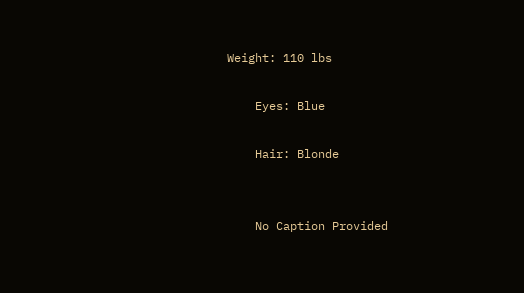Weight: 110 lbs

    Eyes: Blue

    Hair: Blonde


    No Caption Provided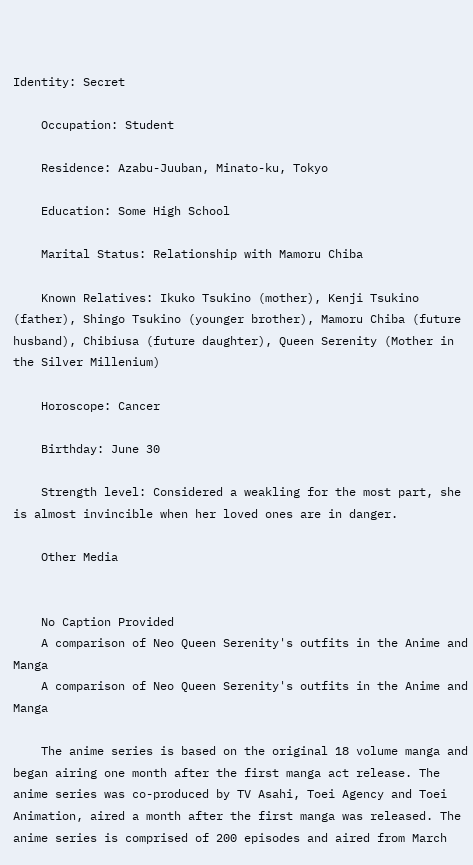Identity: Secret

    Occupation: Student

    Residence: Azabu-Juuban, Minato-ku, Tokyo

    Education: Some High School

    Marital Status: Relationship with Mamoru Chiba

    Known Relatives: Ikuko Tsukino (mother), Kenji Tsukino (father), Shingo Tsukino (younger brother), Mamoru Chiba (future husband), Chibiusa (future daughter), Queen Serenity (Mother in the Silver Millenium)

    Horoscope: Cancer

    Birthday: June 30

    Strength level: Considered a weakling for the most part, she is almost invincible when her loved ones are in danger.

    Other Media


    No Caption Provided
    A comparison of Neo Queen Serenity's outfits in the Anime and Manga
    A comparison of Neo Queen Serenity's outfits in the Anime and Manga

    The anime series is based on the original 18 volume manga and began airing one month after the first manga act release. The anime series was co-produced by TV Asahi, Toei Agency and Toei Animation, aired a month after the first manga was released. The anime series is comprised of 200 episodes and aired from March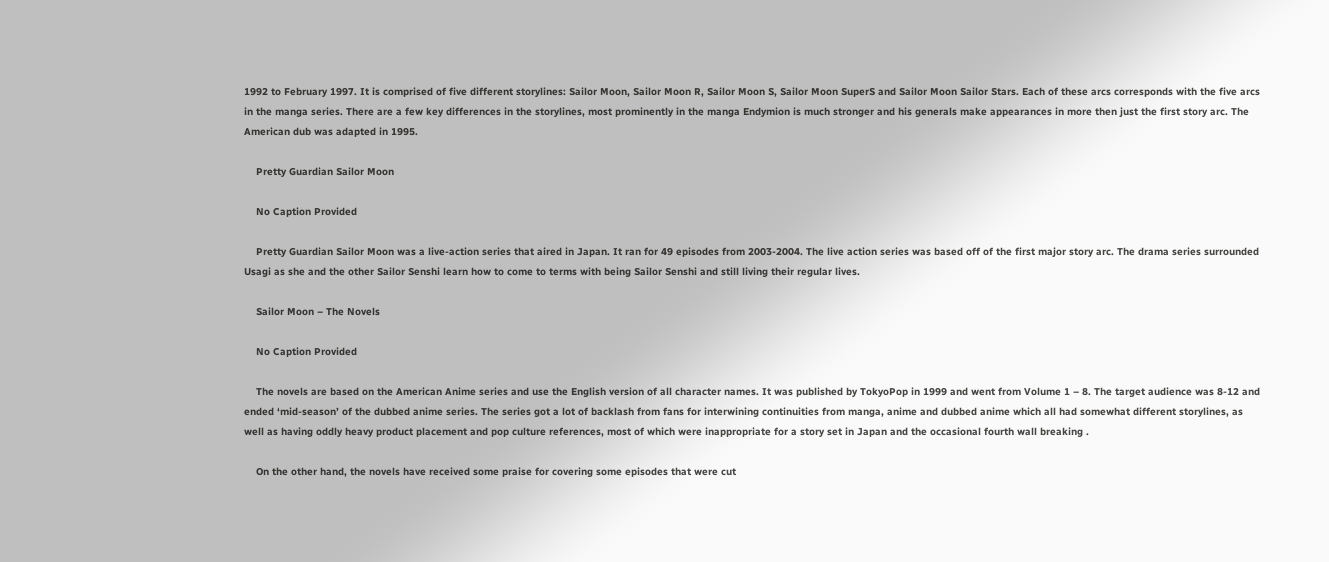1992 to February 1997. It is comprised of five different storylines: Sailor Moon, Sailor Moon R, Sailor Moon S, Sailor Moon SuperS and Sailor Moon Sailor Stars. Each of these arcs corresponds with the five arcs in the manga series. There are a few key differences in the storylines, most prominently in the manga Endymion is much stronger and his generals make appearances in more then just the first story arc. The American dub was adapted in 1995.

    Pretty Guardian Sailor Moon

    No Caption Provided

    Pretty Guardian Sailor Moon was a live-action series that aired in Japan. It ran for 49 episodes from 2003-2004. The live action series was based off of the first major story arc. The drama series surrounded Usagi as she and the other Sailor Senshi learn how to come to terms with being Sailor Senshi and still living their regular lives.

    Sailor Moon – The Novels

    No Caption Provided

    The novels are based on the American Anime series and use the English version of all character names. It was published by TokyoPop in 1999 and went from Volume 1 – 8. The target audience was 8-12 and ended ‘mid-season’ of the dubbed anime series. The series got a lot of backlash from fans for interwining continuities from manga, anime and dubbed anime which all had somewhat different storylines, as well as having oddly heavy product placement and pop culture references, most of which were inappropriate for a story set in Japan and the occasional fourth wall breaking .

    On the other hand, the novels have received some praise for covering some episodes that were cut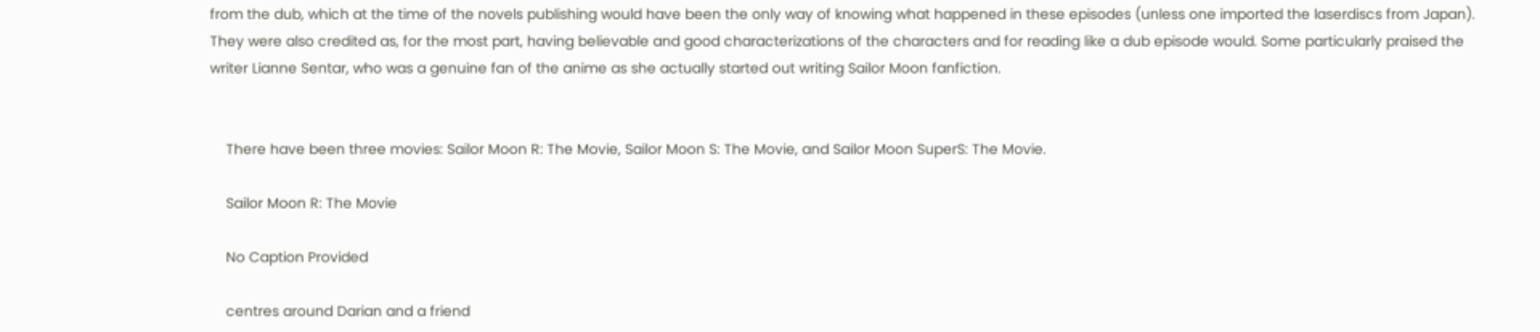from the dub, which at the time of the novels publishing would have been the only way of knowing what happened in these episodes (unless one imported the laserdiscs from Japan). They were also credited as, for the most part, having believable and good characterizations of the characters and for reading like a dub episode would. Some particularly praised the writer Lianne Sentar, who was a genuine fan of the anime as she actually started out writing Sailor Moon fanfiction.


    There have been three movies: Sailor Moon R: The Movie, Sailor Moon S: The Movie, and Sailor Moon SuperS: The Movie.

    Sailor Moon R: The Movie

    No Caption Provided

    centres around Darian and a friend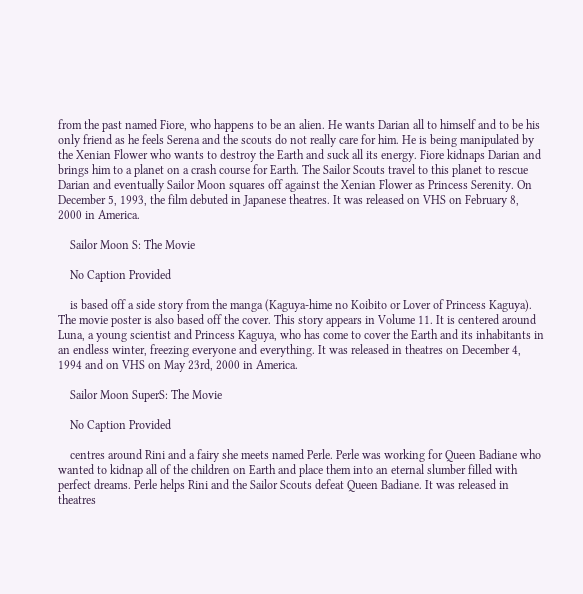from the past named Fiore, who happens to be an alien. He wants Darian all to himself and to be his only friend as he feels Serena and the scouts do not really care for him. He is being manipulated by the Xenian Flower who wants to destroy the Earth and suck all its energy. Fiore kidnaps Darian and brings him to a planet on a crash course for Earth. The Sailor Scouts travel to this planet to rescue Darian and eventually Sailor Moon squares off against the Xenian Flower as Princess Serenity. On December 5, 1993, the film debuted in Japanese theatres. It was released on VHS on February 8, 2000 in America.

    Sailor Moon S: The Movie

    No Caption Provided

    is based off a side story from the manga (Kaguya-hime no Koibito or Lover of Princess Kaguya). The movie poster is also based off the cover. This story appears in Volume 11. It is centered around Luna, a young scientist and Princess Kaguya, who has come to cover the Earth and its inhabitants in an endless winter, freezing everyone and everything. It was released in theatres on December 4, 1994 and on VHS on May 23rd, 2000 in America.

    Sailor Moon SuperS: The Movie

    No Caption Provided

    centres around Rini and a fairy she meets named Perle. Perle was working for Queen Badiane who wanted to kidnap all of the children on Earth and place them into an eternal slumber filled with perfect dreams. Perle helps Rini and the Sailor Scouts defeat Queen Badiane. It was released in theatres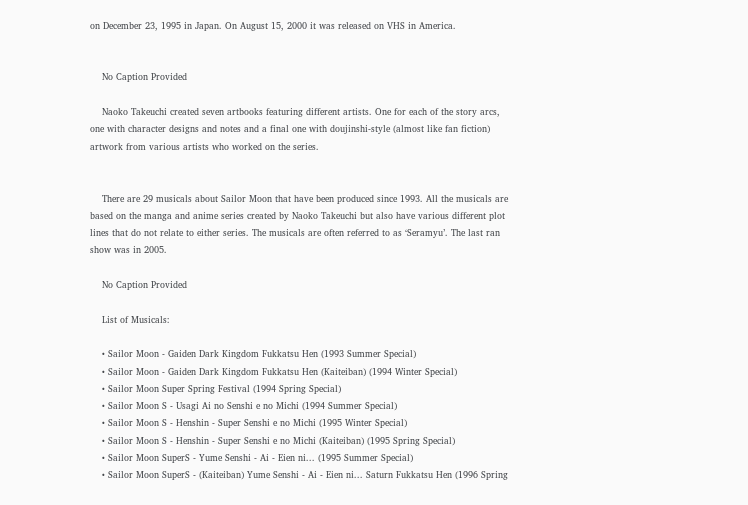on December 23, 1995 in Japan. On August 15, 2000 it was released on VHS in America.


    No Caption Provided

    Naoko Takeuchi created seven artbooks featuring different artists. One for each of the story arcs, one with character designs and notes and a final one with doujinshi-style (almost like fan fiction) artwork from various artists who worked on the series.


    There are 29 musicals about Sailor Moon that have been produced since 1993. All the musicals are based on the manga and anime series created by Naoko Takeuchi but also have various different plot lines that do not relate to either series. The musicals are often referred to as ‘Seramyu’. The last ran show was in 2005.

    No Caption Provided

    List of Musicals:

    • Sailor Moon - Gaiden Dark Kingdom Fukkatsu Hen (1993 Summer Special)
    • Sailor Moon - Gaiden Dark Kingdom Fukkatsu Hen (Kaiteiban) (1994 Winter Special)
    • Sailor Moon Super Spring Festival (1994 Spring Special)
    • Sailor Moon S - Usagi Ai no Senshi e no Michi (1994 Summer Special)
    • Sailor Moon S - Henshin - Super Senshi e no Michi (1995 Winter Special)
    • Sailor Moon S - Henshin - Super Senshi e no Michi (Kaiteiban) (1995 Spring Special)
    • Sailor Moon SuperS - Yume Senshi - Ai - Eien ni... (1995 Summer Special)
    • Sailor Moon SuperS - (Kaiteiban) Yume Senshi - Ai - Eien ni... Saturn Fukkatsu Hen (1996 Spring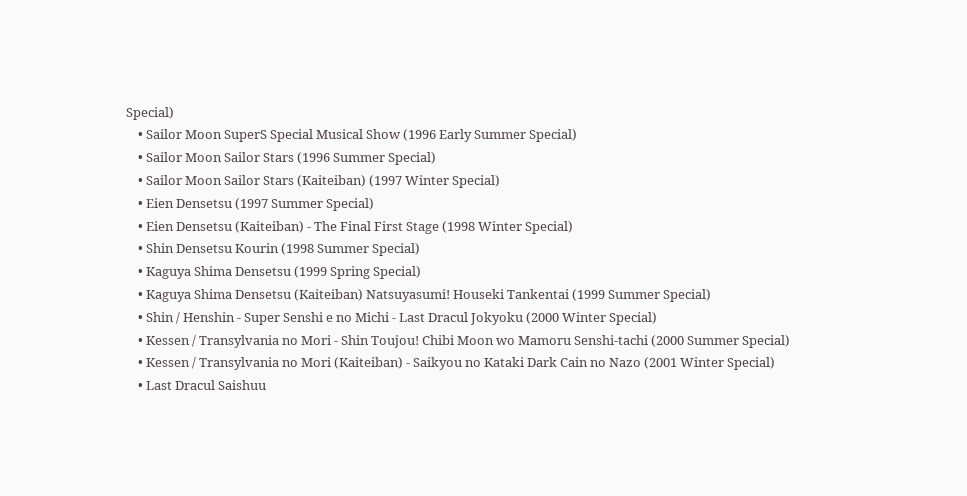Special)
    • Sailor Moon SuperS Special Musical Show (1996 Early Summer Special)
    • Sailor Moon Sailor Stars (1996 Summer Special)
    • Sailor Moon Sailor Stars (Kaiteiban) (1997 Winter Special)
    • Eien Densetsu (1997 Summer Special)
    • Eien Densetsu (Kaiteiban) - The Final First Stage (1998 Winter Special)
    • Shin Densetsu Kourin (1998 Summer Special)
    • Kaguya Shima Densetsu (1999 Spring Special)
    • Kaguya Shima Densetsu (Kaiteiban) Natsuyasumi! Houseki Tankentai (1999 Summer Special)
    • Shin / Henshin - Super Senshi e no Michi - Last Dracul Jokyoku (2000 Winter Special)
    • Kessen / Transylvania no Mori - Shin Toujou! Chibi Moon wo Mamoru Senshi-tachi (2000 Summer Special)
    • Kessen / Transylvania no Mori (Kaiteiban) - Saikyou no Kataki Dark Cain no Nazo (2001 Winter Special)
    • Last Dracul Saishuu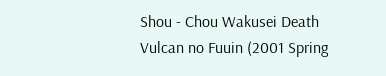Shou - Chou Wakusei Death Vulcan no Fuuin (2001 Spring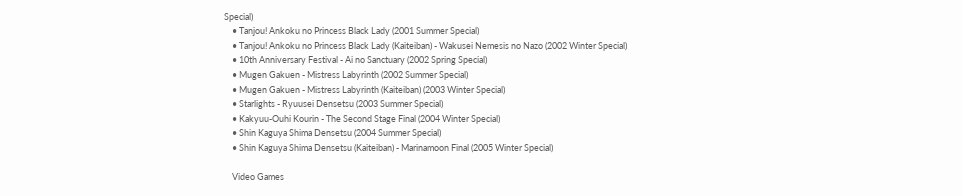Special)
    • Tanjou! Ankoku no Princess Black Lady (2001 Summer Special)
    • Tanjou! Ankoku no Princess Black Lady (Kaiteiban) - Wakusei Nemesis no Nazo (2002 Winter Special)
    • 10th Anniversary Festival - Ai no Sanctuary (2002 Spring Special)
    • Mugen Gakuen - Mistress Labyrinth (2002 Summer Special)
    • Mugen Gakuen - Mistress Labyrinth (Kaiteiban) (2003 Winter Special)
    • Starlights - Ryuusei Densetsu (2003 Summer Special)
    • Kakyuu-Ouhi Kourin - The Second Stage Final (2004 Winter Special)
    • Shin Kaguya Shima Densetsu (2004 Summer Special)
    • Shin Kaguya Shima Densetsu (Kaiteiban) - Marinamoon Final (2005 Winter Special)

    Video Games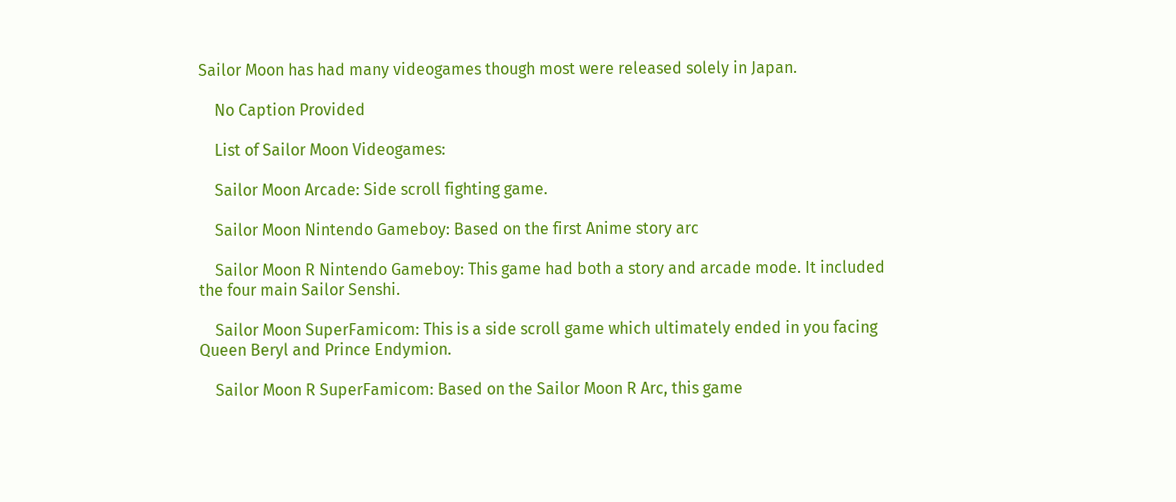Sailor Moon has had many videogames though most were released solely in Japan.

    No Caption Provided

    List of Sailor Moon Videogames:

    Sailor Moon Arcade: Side scroll fighting game.

    Sailor Moon Nintendo Gameboy: Based on the first Anime story arc

    Sailor Moon R Nintendo Gameboy: This game had both a story and arcade mode. It included the four main Sailor Senshi.

    Sailor Moon SuperFamicom: This is a side scroll game which ultimately ended in you facing Queen Beryl and Prince Endymion.

    Sailor Moon R SuperFamicom: Based on the Sailor Moon R Arc, this game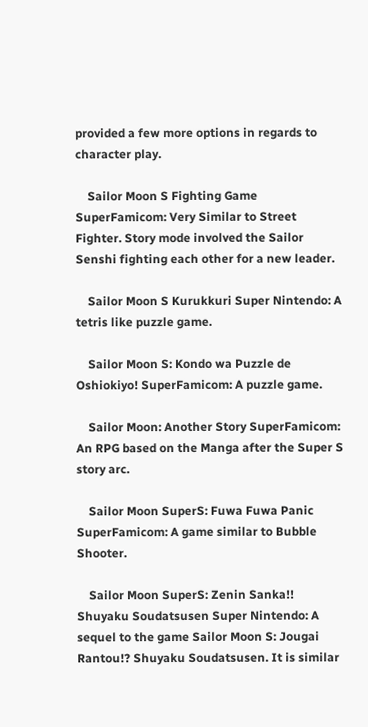provided a few more options in regards to character play.

    Sailor Moon S Fighting Game SuperFamicom: Very Similar to Street Fighter. Story mode involved the Sailor Senshi fighting each other for a new leader.

    Sailor Moon S Kurukkuri Super Nintendo: A tetris like puzzle game.

    Sailor Moon S: Kondo wa Puzzle de Oshiokiyo! SuperFamicom: A puzzle game.

    Sailor Moon: Another Story SuperFamicom: An RPG based on the Manga after the Super S story arc.

    Sailor Moon SuperS: Fuwa Fuwa Panic SuperFamicom: A game similar to Bubble Shooter.

    Sailor Moon SuperS: Zenin Sanka!! Shuyaku Soudatsusen Super Nintendo: A sequel to the game Sailor Moon S: Jougai Rantou!? Shuyaku Soudatsusen. It is similar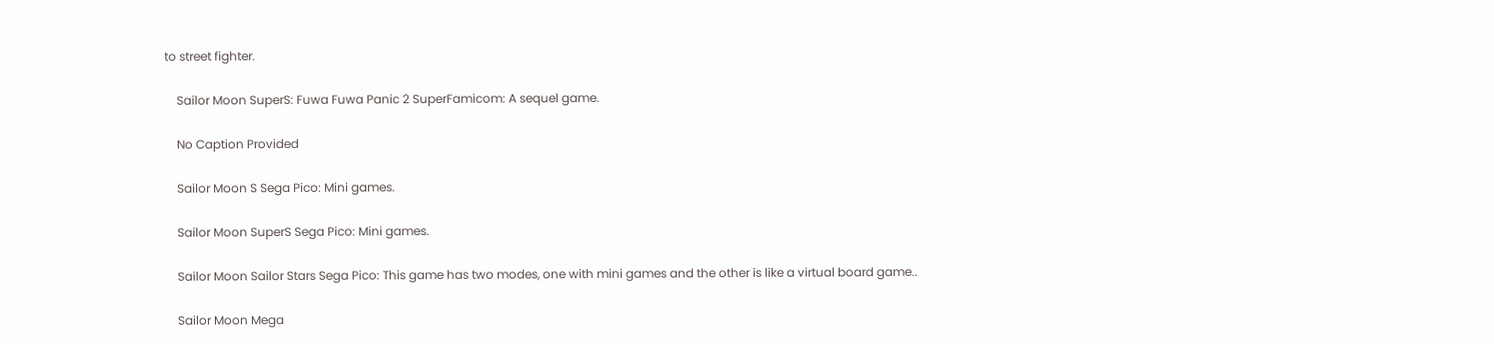to street fighter.

    Sailor Moon SuperS: Fuwa Fuwa Panic 2 SuperFamicom: A sequel game.

    No Caption Provided

    Sailor Moon S Sega Pico: Mini games.

    Sailor Moon SuperS Sega Pico: Mini games.

    Sailor Moon Sailor Stars Sega Pico: This game has two modes, one with mini games and the other is like a virtual board game..

    Sailor Moon Mega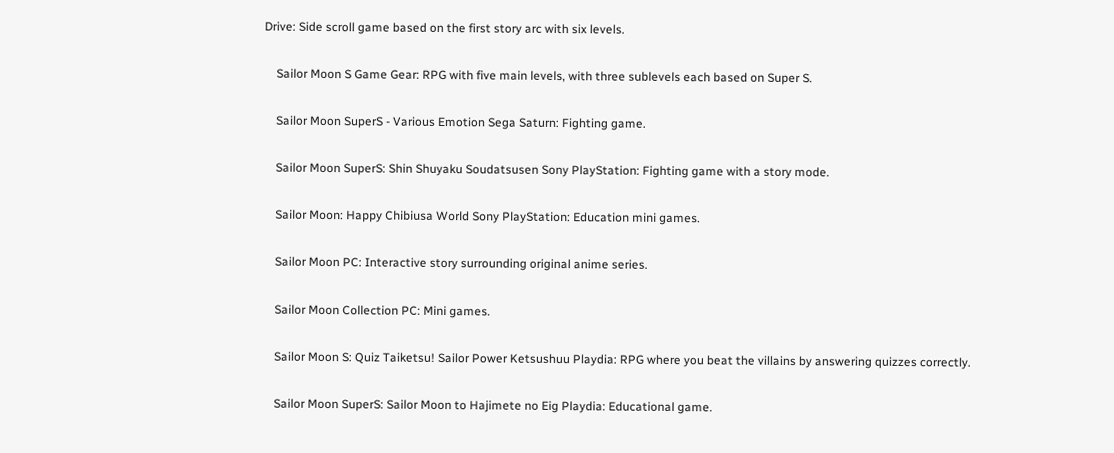Drive: Side scroll game based on the first story arc with six levels.

    Sailor Moon S Game Gear: RPG with five main levels, with three sublevels each based on Super S.

    Sailor Moon SuperS - Various Emotion Sega Saturn: Fighting game.

    Sailor Moon SuperS: Shin Shuyaku Soudatsusen Sony PlayStation: Fighting game with a story mode.

    Sailor Moon: Happy Chibiusa World Sony PlayStation: Education mini games.

    Sailor Moon PC: Interactive story surrounding original anime series.

    Sailor Moon Collection PC: Mini games.

    Sailor Moon S: Quiz Taiketsu! Sailor Power Ketsushuu Playdia: RPG where you beat the villains by answering quizzes correctly.

    Sailor Moon SuperS: Sailor Moon to Hajimete no Eig Playdia: Educational game.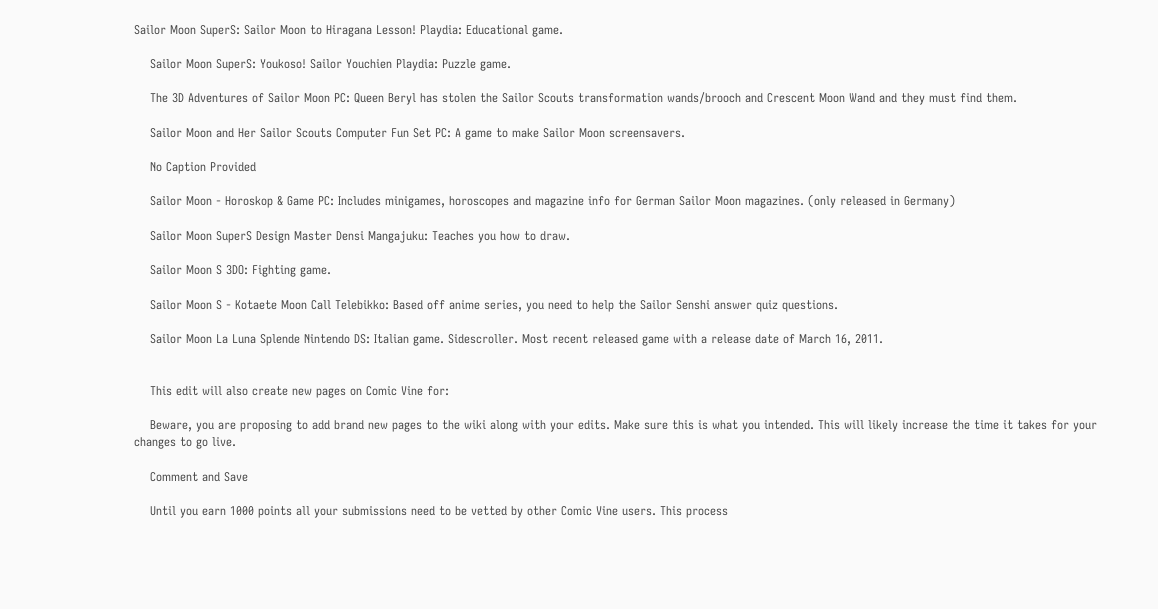Sailor Moon SuperS: Sailor Moon to Hiragana Lesson! Playdia: Educational game.

    Sailor Moon SuperS: Youkoso! Sailor Youchien Playdia: Puzzle game.

    The 3D Adventures of Sailor Moon PC: Queen Beryl has stolen the Sailor Scouts transformation wands/brooch and Crescent Moon Wand and they must find them.

    Sailor Moon and Her Sailor Scouts Computer Fun Set PC: A game to make Sailor Moon screensavers.

    No Caption Provided

    Sailor Moon - Horoskop & Game PC: Includes minigames, horoscopes and magazine info for German Sailor Moon magazines. (only released in Germany)

    Sailor Moon SuperS Design Master Densi Mangajuku: Teaches you how to draw.

    Sailor Moon S 3DO: Fighting game.

    Sailor Moon S - Kotaete Moon Call Telebikko: Based off anime series, you need to help the Sailor Senshi answer quiz questions.

    Sailor Moon La Luna Splende Nintendo DS: Italian game. Sidescroller. Most recent released game with a release date of March 16, 2011.


    This edit will also create new pages on Comic Vine for:

    Beware, you are proposing to add brand new pages to the wiki along with your edits. Make sure this is what you intended. This will likely increase the time it takes for your changes to go live.

    Comment and Save

    Until you earn 1000 points all your submissions need to be vetted by other Comic Vine users. This process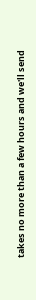takes no more than a few hours and we'll send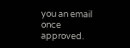you an email once approved.